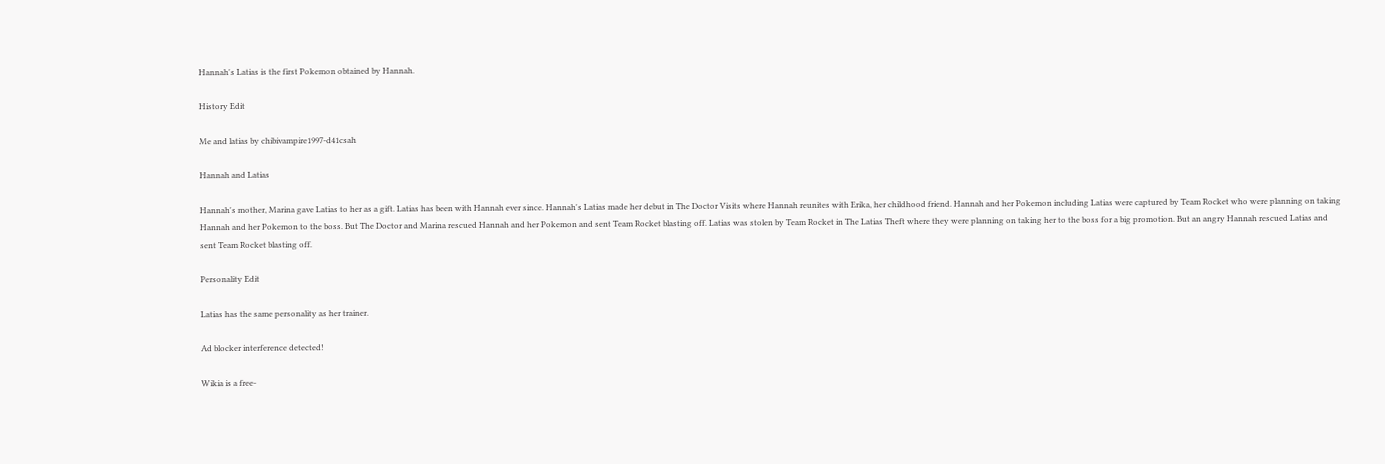Hannah's Latias is the first Pokemon obtained by Hannah.

History Edit

Me and latias by chibivampire1997-d41csah

Hannah and Latias

Hannah's mother, Marina gave Latias to her as a gift. Latias has been with Hannah ever since. Hannah's Latias made her debut in The Doctor Visits where Hannah reunites with Erika, her childhood friend. Hannah and her Pokemon including Latias were captured by Team Rocket who were planning on taking Hannah and her Pokemon to the boss. But The Doctor and Marina rescued Hannah and her Pokemon and sent Team Rocket blasting off. Latias was stolen by Team Rocket in The Latias Theft where they were planning on taking her to the boss for a big promotion. But an angry Hannah rescued Latias and sent Team Rocket blasting off.

Personality Edit

Latias has the same personality as her trainer.

Ad blocker interference detected!

Wikia is a free-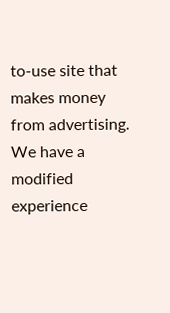to-use site that makes money from advertising. We have a modified experience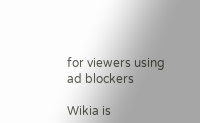for viewers using ad blockers

Wikia is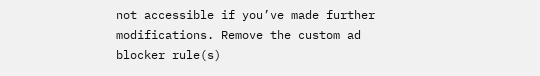not accessible if you’ve made further modifications. Remove the custom ad blocker rule(s)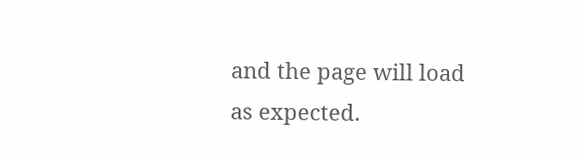and the page will load as expected.